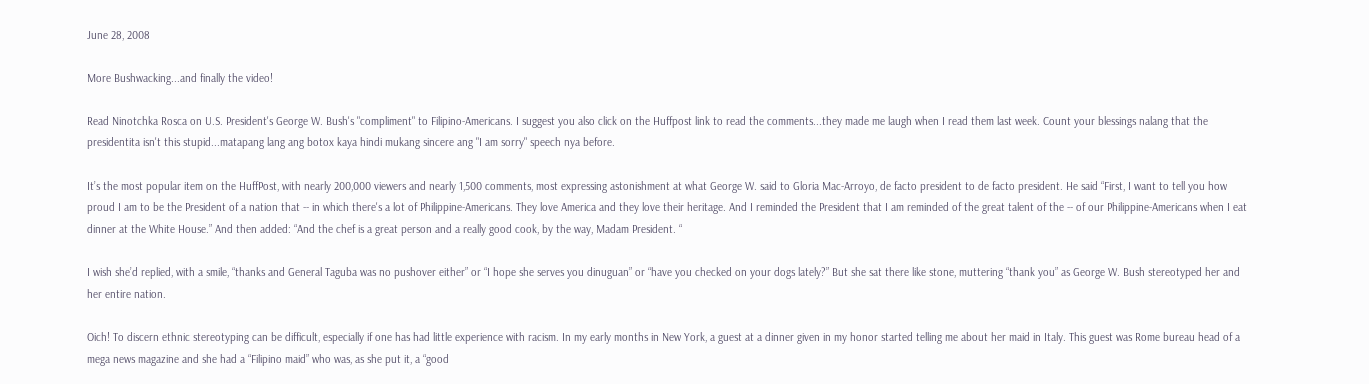June 28, 2008

More Bushwacking...and finally the video!

Read Ninotchka Rosca on U.S. President's George W. Bush's "compliment" to Filipino-Americans. I suggest you also click on the Huffpost link to read the comments...they made me laugh when I read them last week. Count your blessings nalang that the presidentita isn't this stupid...matapang lang ang botox kaya hindi mukang sincere ang "I am sorry" speech nya before.

It’s the most popular item on the HuffPost, with nearly 200,000 viewers and nearly 1,500 comments, most expressing astonishment at what George W. said to Gloria Mac-Arroyo, de facto president to de facto president. He said “First, I want to tell you how proud I am to be the President of a nation that -- in which there's a lot of Philippine-Americans. They love America and they love their heritage. And I reminded the President that I am reminded of the great talent of the -- of our Philippine-Americans when I eat dinner at the White House.” And then added: “And the chef is a great person and a really good cook, by the way, Madam President. “

I wish she’d replied, with a smile, “thanks and General Taguba was no pushover either” or “I hope she serves you dinuguan” or “have you checked on your dogs lately?” But she sat there like stone, muttering “thank you” as George W. Bush stereotyped her and her entire nation.

Oich! To discern ethnic stereotyping can be difficult, especially if one has had little experience with racism. In my early months in New York, a guest at a dinner given in my honor started telling me about her maid in Italy. This guest was Rome bureau head of a mega news magazine and she had a “Filipino maid” who was, as she put it, a “good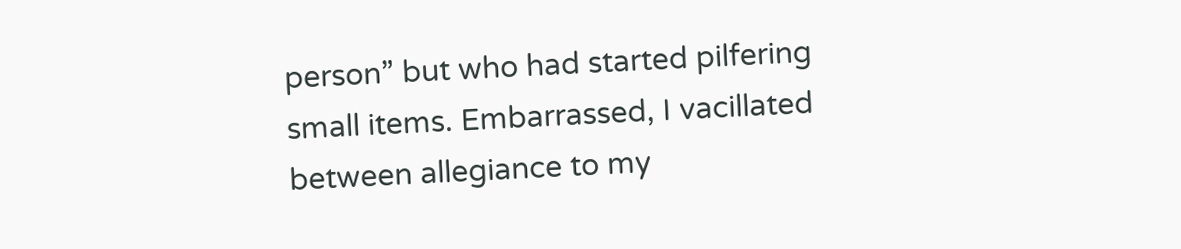person” but who had started pilfering small items. Embarrassed, I vacillated between allegiance to my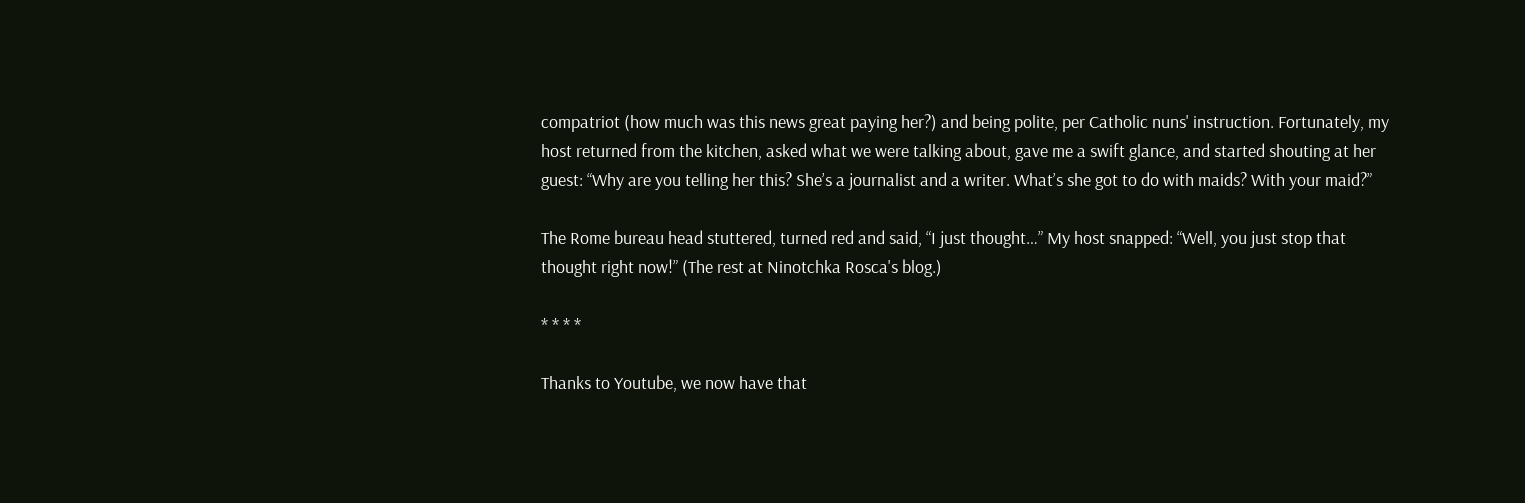compatriot (how much was this news great paying her?) and being polite, per Catholic nuns' instruction. Fortunately, my host returned from the kitchen, asked what we were talking about, gave me a swift glance, and started shouting at her guest: “Why are you telling her this? She’s a journalist and a writer. What’s she got to do with maids? With your maid?”

The Rome bureau head stuttered, turned red and said, “I just thought…” My host snapped: “Well, you just stop that thought right now!” (The rest at Ninotchka Rosca's blog.)

* * * *

Thanks to Youtube, we now have that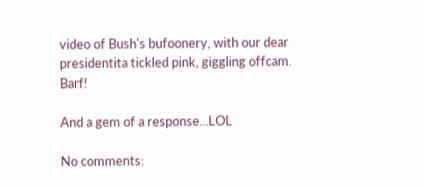video of Bush's bufoonery, with our dear presidentita tickled pink, giggling offcam. Barf!

And a gem of a response...LOL

No comments: